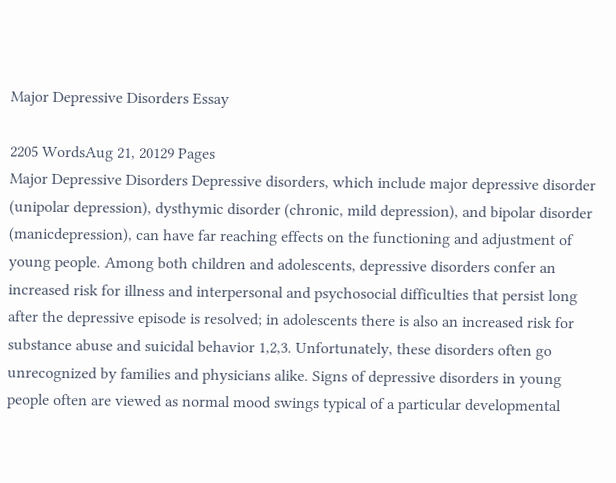Major Depressive Disorders Essay

2205 WordsAug 21, 20129 Pages
Major Depressive Disorders Depressive disorders, which include major depressive disorder (unipolar depression), dysthymic disorder (chronic, mild depression), and bipolar disorder (manicdepression), can have far reaching effects on the functioning and adjustment of young people. Among both children and adolescents, depressive disorders confer an increased risk for illness and interpersonal and psychosocial difficulties that persist long after the depressive episode is resolved; in adolescents there is also an increased risk for substance abuse and suicidal behavior 1,2,3. Unfortunately, these disorders often go unrecognized by families and physicians alike. Signs of depressive disorders in young people often are viewed as normal mood swings typical of a particular developmental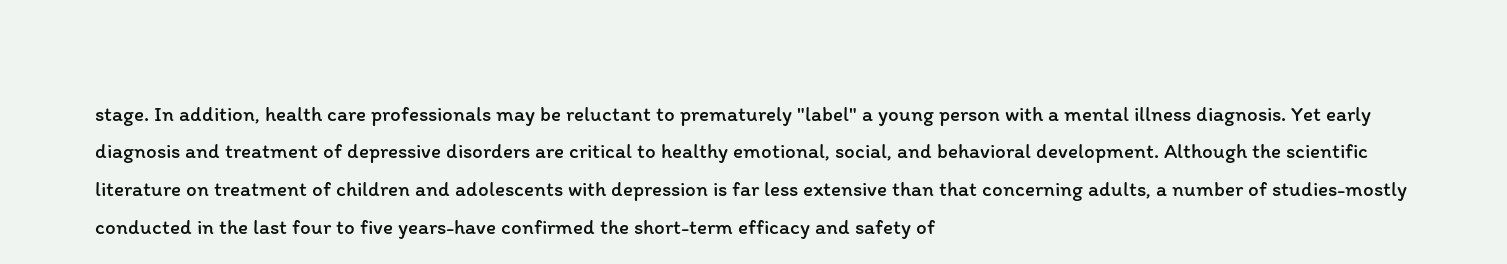stage. In addition, health care professionals may be reluctant to prematurely "label" a young person with a mental illness diagnosis. Yet early diagnosis and treatment of depressive disorders are critical to healthy emotional, social, and behavioral development. Although the scientific literature on treatment of children and adolescents with depression is far less extensive than that concerning adults, a number of studies-mostly conducted in the last four to five years-have confirmed the short-term efficacy and safety of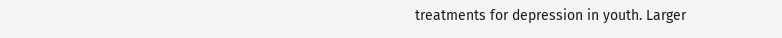treatments for depression in youth. Larger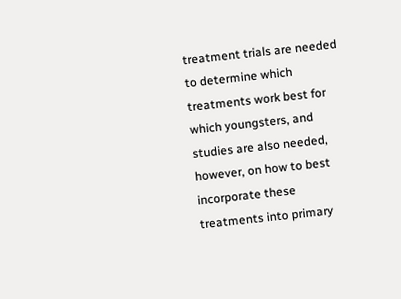treatment trials are needed to determine which treatments work best for which youngsters, and studies are also needed, however, on how to best incorporate these treatments into primary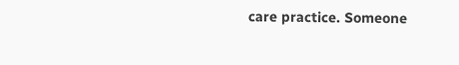care practice. Someone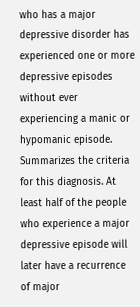who has a major depressive disorder has experienced one or more depressive episodes without ever experiencing a manic or hypomanic episode. Summarizes the criteria for this diagnosis. At least half of the people who experience a major depressive episode will later have a recurrence of major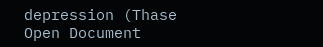depression (Thase
Open Document